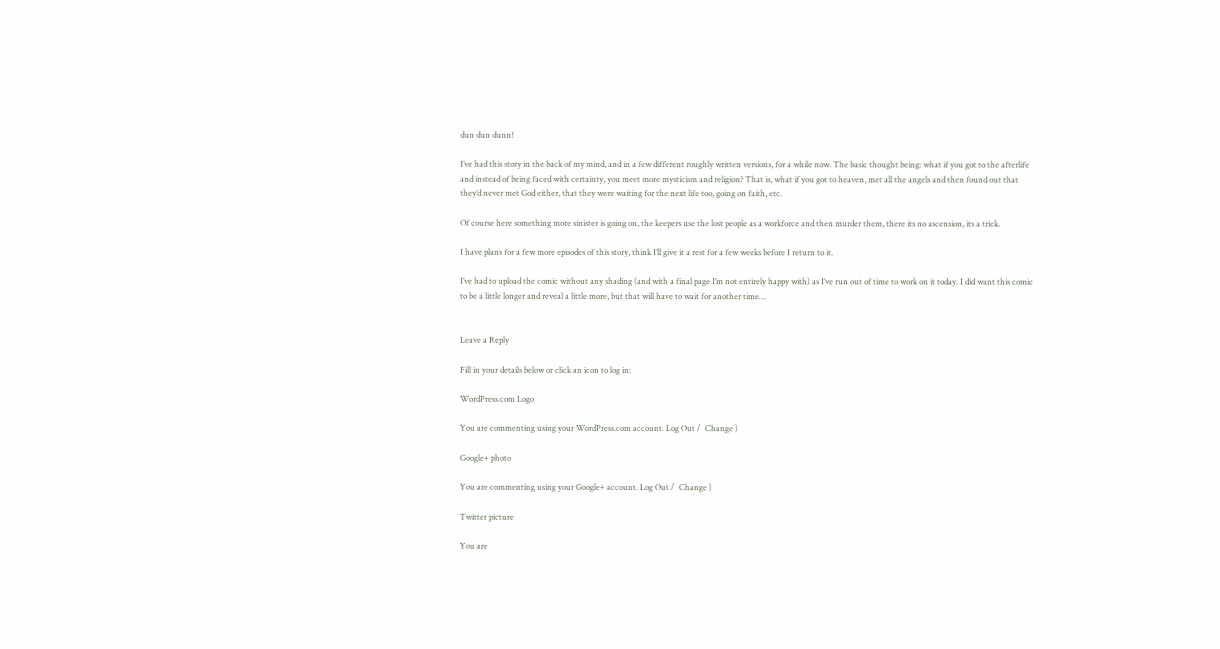dun dun dunn!

I’ve had this story in the back of my mind, and in a few different roughly written versions, for a while now. The basic thought being: what if you got to the afterlife and instead of being faced with certainty, you meet more mysticism and religion? That is, what if you got to heaven, met all the angels and then found out that they’d never met God either, that they were waiting for the next life too, going on faith, etc.

Of course here something more sinister is going on, the keepers use the lost people as a workforce and then murder them, there its no ascension, its a trick.

I have plans for a few more episodes of this story, think I’ll give it a rest for a few weeks before I return to it.

I’ve had to upload the comic without any shading (and with a final page I’m not entirely happy with) as I’ve run out of time to work on it today. I did want this comic to be a little longer and reveal a little more, but that will have to wait for another time…


Leave a Reply

Fill in your details below or click an icon to log in:

WordPress.com Logo

You are commenting using your WordPress.com account. Log Out /  Change )

Google+ photo

You are commenting using your Google+ account. Log Out /  Change )

Twitter picture

You are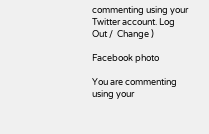commenting using your Twitter account. Log Out /  Change )

Facebook photo

You are commenting using your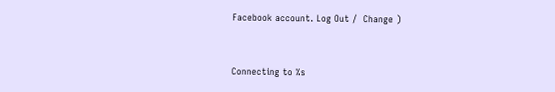Facebook account. Log Out /  Change )


Connecting to %s